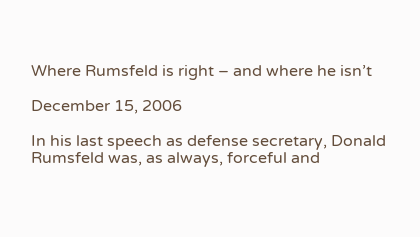Where Rumsfeld is right – and where he isn’t

December 15, 2006

In his last speech as defense secretary, Donald Rumsfeld was, as always, forceful and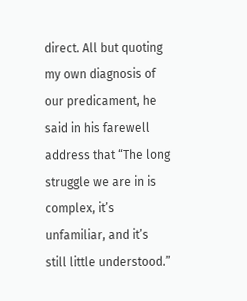direct. All but quoting my own diagnosis of our predicament, he said in his farewell address that “The long struggle we are in is complex, it’s unfamiliar, and it’s still little understood.”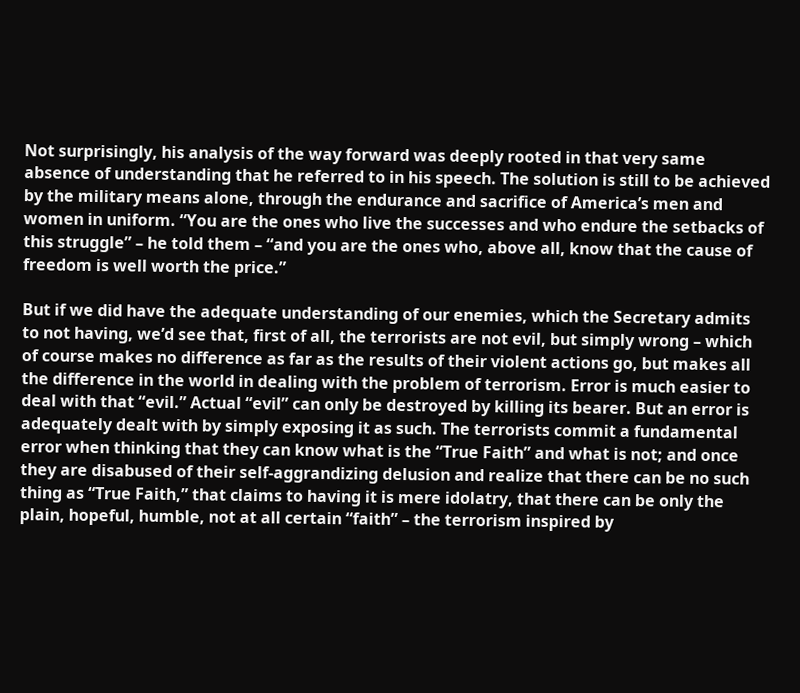Not surprisingly, his analysis of the way forward was deeply rooted in that very same absence of understanding that he referred to in his speech. The solution is still to be achieved by the military means alone, through the endurance and sacrifice of America’s men and women in uniform. “You are the ones who live the successes and who endure the setbacks of this struggle” – he told them – “and you are the ones who, above all, know that the cause of freedom is well worth the price.”

But if we did have the adequate understanding of our enemies, which the Secretary admits to not having, we’d see that, first of all, the terrorists are not evil, but simply wrong – which of course makes no difference as far as the results of their violent actions go, but makes all the difference in the world in dealing with the problem of terrorism. Error is much easier to deal with that “evil.” Actual “evil” can only be destroyed by killing its bearer. But an error is adequately dealt with by simply exposing it as such. The terrorists commit a fundamental error when thinking that they can know what is the “True Faith” and what is not; and once they are disabused of their self-aggrandizing delusion and realize that there can be no such thing as “True Faith,” that claims to having it is mere idolatry, that there can be only the plain, hopeful, humble, not at all certain “faith” – the terrorism inspired by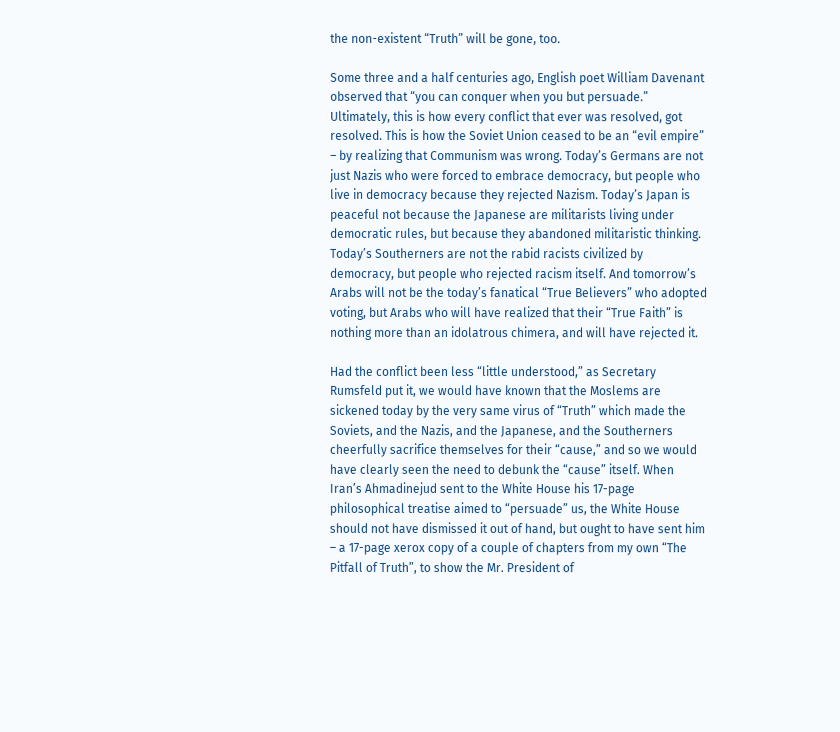the non-existent “Truth” will be gone, too.

Some three and a half centuries ago, English poet William Davenant observed that “you can conquer when you but persuade.” Ultimately, this is how every conflict that ever was resolved, got resolved. This is how the Soviet Union ceased to be an “evil empire” – by realizing that Communism was wrong. Today’s Germans are not just Nazis who were forced to embrace democracy, but people who live in democracy because they rejected Nazism. Today’s Japan is peaceful not because the Japanese are militarists living under democratic rules, but because they abandoned militaristic thinking. Today’s Southerners are not the rabid racists civilized by democracy, but people who rejected racism itself. And tomorrow’s Arabs will not be the today’s fanatical “True Believers” who adopted voting, but Arabs who will have realized that their “True Faith” is nothing more than an idolatrous chimera, and will have rejected it.

Had the conflict been less “little understood,” as Secretary Rumsfeld put it, we would have known that the Moslems are sickened today by the very same virus of “Truth” which made the Soviets, and the Nazis, and the Japanese, and the Southerners cheerfully sacrifice themselves for their “cause,” and so we would have clearly seen the need to debunk the “cause” itself. When Iran’s Ahmadinejud sent to the White House his 17-page philosophical treatise aimed to “persuade” us, the White House should not have dismissed it out of hand, but ought to have sent him – a 17-page xerox copy of a couple of chapters from my own “The Pitfall of Truth”, to show the Mr. President of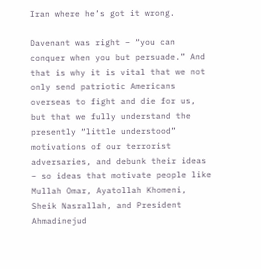Iran where he’s got it wrong.

Davenant was right – “you can conquer when you but persuade.” And that is why it is vital that we not only send patriotic Americans overseas to fight and die for us, but that we fully understand the presently “little understood” motivations of our terrorist adversaries, and debunk their ideas – so ideas that motivate people like Mullah Omar, Ayatollah Khomeni, Sheik Nasrallah, and President Ahmadinejud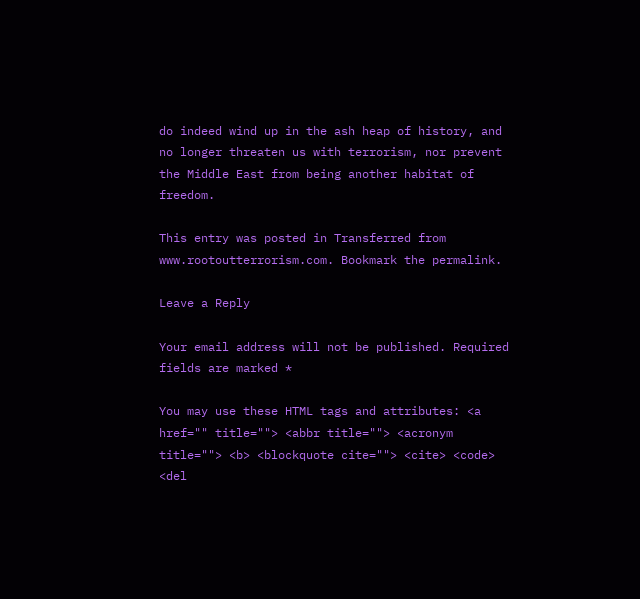do indeed wind up in the ash heap of history, and no longer threaten us with terrorism, nor prevent the Middle East from being another habitat of freedom.

This entry was posted in Transferred from www.rootoutterrorism.com. Bookmark the permalink.

Leave a Reply

Your email address will not be published. Required fields are marked *

You may use these HTML tags and attributes: <a href="" title=""> <abbr title=""> <acronym title=""> <b> <blockquote cite=""> <cite> <code> <del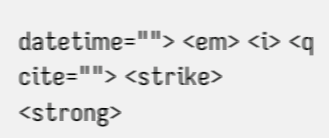datetime=""> <em> <i> <q cite=""> <strike> <strong>